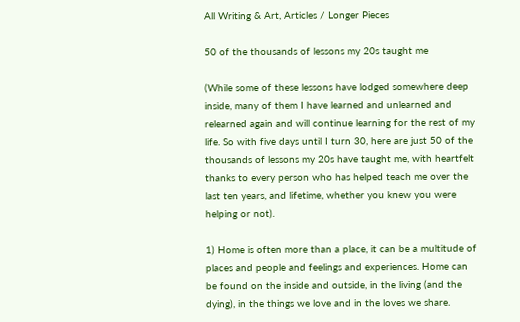All Writing & Art, Articles / Longer Pieces

50 of the thousands of lessons my 20s taught me

(While some of these lessons have lodged somewhere deep inside, many of them I have learned and unlearned and relearned again and will continue learning for the rest of my life. So with five days until I turn 30, here are just 50 of the thousands of lessons my 20s have taught me, with heartfelt thanks to every person who has helped teach me over the last ten years, and lifetime, whether you knew you were helping or not).

1) Home is often more than a place, it can be a multitude of places and people and feelings and experiences. Home can be found on the inside and outside, in the living (and the dying), in the things we love and in the loves we share.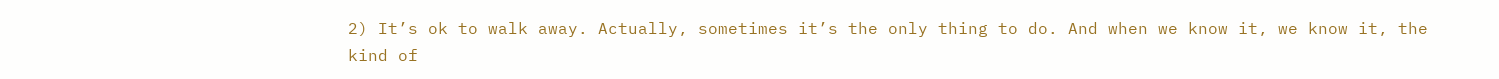2) It’s ok to walk away. Actually, sometimes it’s the only thing to do. And when we know it, we know it, the kind of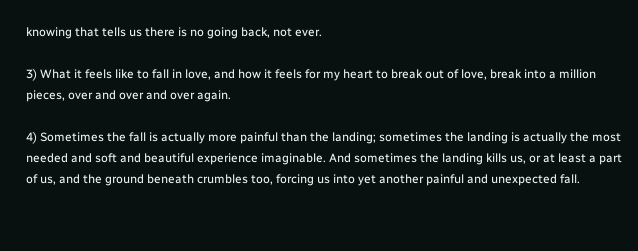knowing that tells us there is no going back, not ever.

3) What it feels like to fall in love, and how it feels for my heart to break out of love, break into a million pieces, over and over and over again.

4) Sometimes the fall is actually more painful than the landing; sometimes the landing is actually the most needed and soft and beautiful experience imaginable. And sometimes the landing kills us, or at least a part of us, and the ground beneath crumbles too, forcing us into yet another painful and unexpected fall.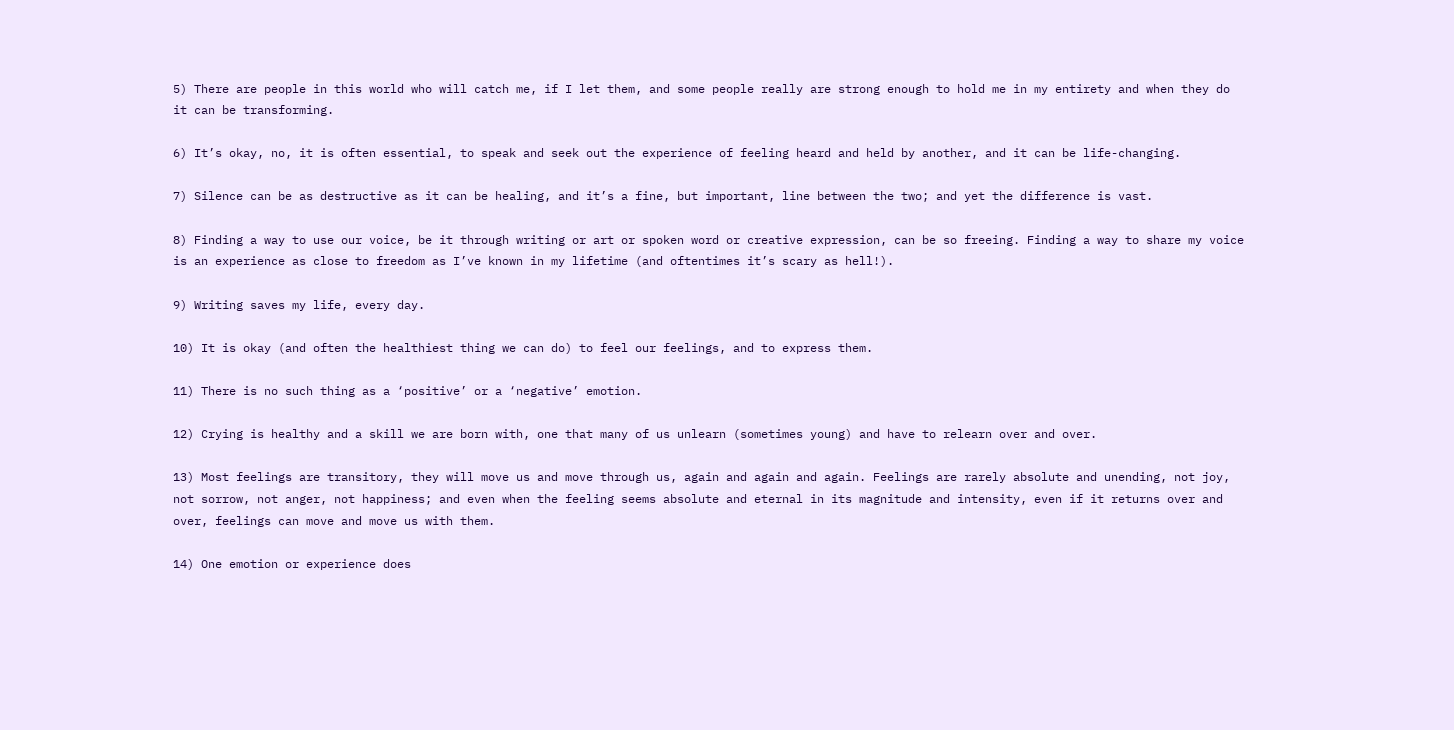5) There are people in this world who will catch me, if I let them, and some people really are strong enough to hold me in my entirety and when they do it can be transforming.

6) It’s okay, no, it is often essential, to speak and seek out the experience of feeling heard and held by another, and it can be life-changing.

7) Silence can be as destructive as it can be healing, and it’s a fine, but important, line between the two; and yet the difference is vast.

8) Finding a way to use our voice, be it through writing or art or spoken word or creative expression, can be so freeing. Finding a way to share my voice is an experience as close to freedom as I’ve known in my lifetime (and oftentimes it’s scary as hell!).

9) Writing saves my life, every day.

10) It is okay (and often the healthiest thing we can do) to feel our feelings, and to express them.

11) There is no such thing as a ‘positive’ or a ‘negative’ emotion.

12) Crying is healthy and a skill we are born with, one that many of us unlearn (sometimes young) and have to relearn over and over.

13) Most feelings are transitory, they will move us and move through us, again and again and again. Feelings are rarely absolute and unending, not joy, not sorrow, not anger, not happiness; and even when the feeling seems absolute and eternal in its magnitude and intensity, even if it returns over and over, feelings can move and move us with them.

14) One emotion or experience does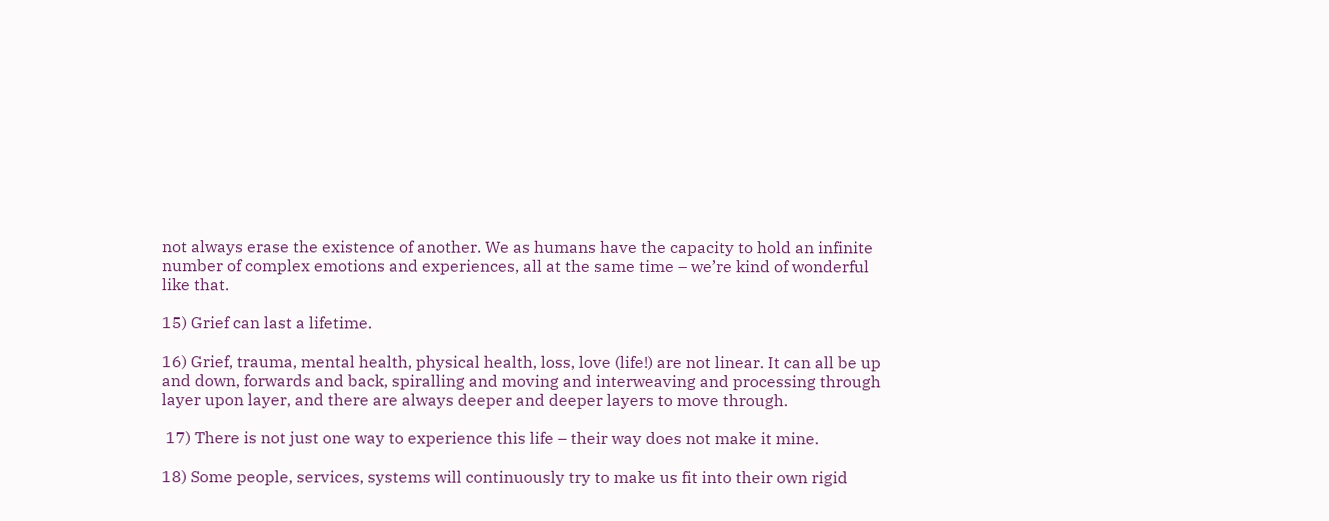not always erase the existence of another. We as humans have the capacity to hold an infinite number of complex emotions and experiences, all at the same time – we’re kind of wonderful like that.

15) Grief can last a lifetime.

16) Grief, trauma, mental health, physical health, loss, love (life!) are not linear. It can all be up and down, forwards and back, spiralling and moving and interweaving and processing through layer upon layer, and there are always deeper and deeper layers to move through.

 17) There is not just one way to experience this life – their way does not make it mine.

18) Some people, services, systems will continuously try to make us fit into their own rigid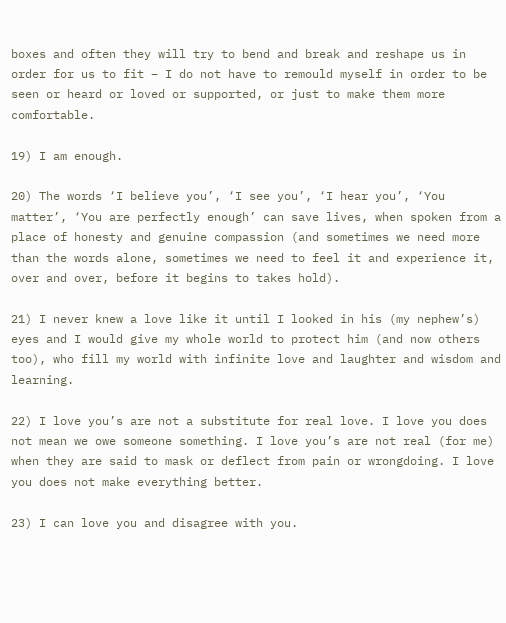boxes and often they will try to bend and break and reshape us in order for us to fit – I do not have to remould myself in order to be seen or heard or loved or supported, or just to make them more comfortable.

19) I am enough.

20) The words ‘I believe you’, ‘I see you’, ‘I hear you’, ‘You matter’, ‘You are perfectly enough’ can save lives, when spoken from a place of honesty and genuine compassion (and sometimes we need more than the words alone, sometimes we need to feel it and experience it, over and over, before it begins to takes hold).

21) I never knew a love like it until I looked in his (my nephew’s) eyes and I would give my whole world to protect him (and now others too), who fill my world with infinite love and laughter and wisdom and learning.

22) I love you’s are not a substitute for real love. I love you does not mean we owe someone something. I love you’s are not real (for me) when they are said to mask or deflect from pain or wrongdoing. I love you does not make everything better.

23) I can love you and disagree with you.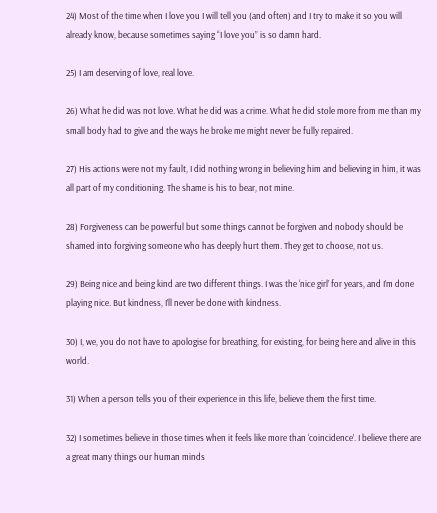24) Most of the time when I love you I will tell you (and often) and I try to make it so you will already know, because sometimes saying “I love you” is so damn hard.

25) I am deserving of love, real love.

26) What he did was not love. What he did was a crime. What he did stole more from me than my small body had to give and the ways he broke me might never be fully repaired.

27) His actions were not my fault, I did nothing wrong in believing him and believing in him, it was all part of my conditioning. The shame is his to bear, not mine.

28) Forgiveness can be powerful but some things cannot be forgiven and nobody should be shamed into forgiving someone who has deeply hurt them. They get to choose, not us.

29) Being nice and being kind are two different things. I was the ‘nice girl’ for years, and I’m done playing nice. But kindness, I’ll never be done with kindness.

30) I, we, you do not have to apologise for breathing, for existing, for being here and alive in this world.

31) When a person tells you of their experience in this life, believe them the first time.

32) I sometimes believe in those times when it feels like more than ‘coincidence’. I believe there are a great many things our human minds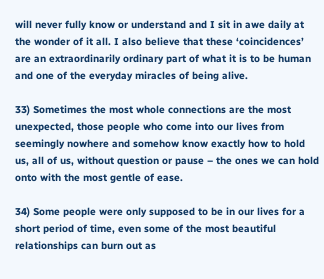will never fully know or understand and I sit in awe daily at the wonder of it all. I also believe that these ‘coincidences’ are an extraordinarily ordinary part of what it is to be human and one of the everyday miracles of being alive.

33) Sometimes the most whole connections are the most unexpected, those people who come into our lives from seemingly nowhere and somehow know exactly how to hold us, all of us, without question or pause – the ones we can hold onto with the most gentle of ease.

34) Some people were only supposed to be in our lives for a short period of time, even some of the most beautiful relationships can burn out as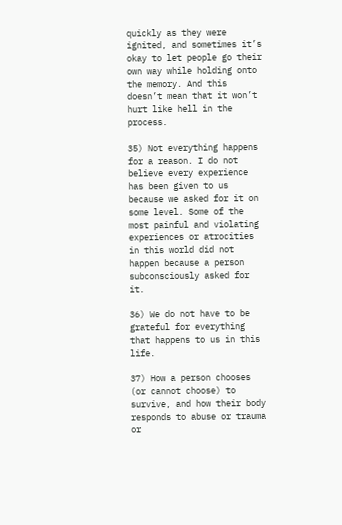quickly as they were ignited, and sometimes it’s okay to let people go their own way while holding onto the memory. And this doesn’t mean that it won’t hurt like hell in the process.

35) Not everything happens for a reason. I do not believe every experience has been given to us because we asked for it on some level. Some of the most painful and violating experiences or atrocities in this world did not happen because a person subconsciously asked for it.

36) We do not have to be grateful for everything that happens to us in this life.

37) How a person chooses (or cannot choose) to survive, and how their body responds to abuse or trauma or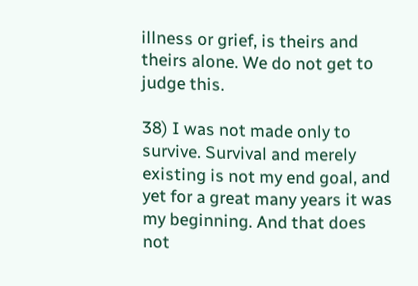illness or grief, is theirs and theirs alone. We do not get to judge this.

38) I was not made only to survive. Survival and merely existing is not my end goal, and yet for a great many years it was my beginning. And that does not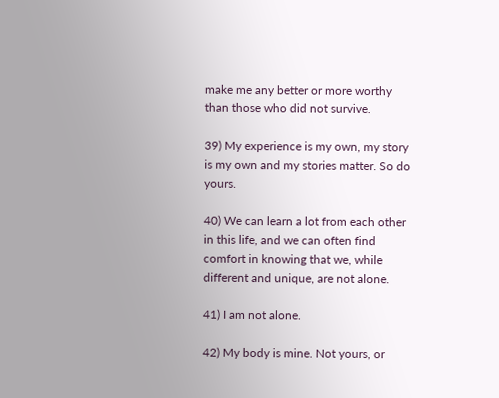make me any better or more worthy than those who did not survive.

39) My experience is my own, my story is my own and my stories matter. So do yours.

40) We can learn a lot from each other in this life, and we can often find comfort in knowing that we, while different and unique, are not alone.

41) I am not alone.

42) My body is mine. Not yours, or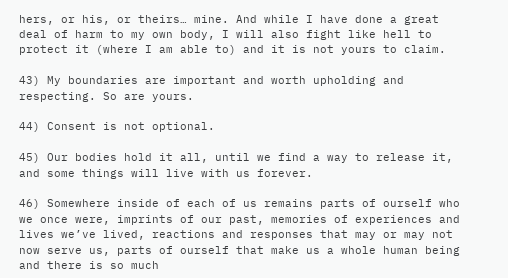hers, or his, or theirs… mine. And while I have done a great deal of harm to my own body, I will also fight like hell to protect it (where I am able to) and it is not yours to claim.

43) My boundaries are important and worth upholding and respecting. So are yours.

44) Consent is not optional.

45) Our bodies hold it all, until we find a way to release it, and some things will live with us forever.

46) Somewhere inside of each of us remains parts of ourself who we once were, imprints of our past, memories of experiences and lives we’ve lived, reactions and responses that may or may not now serve us, parts of ourself that make us a whole human being and there is so much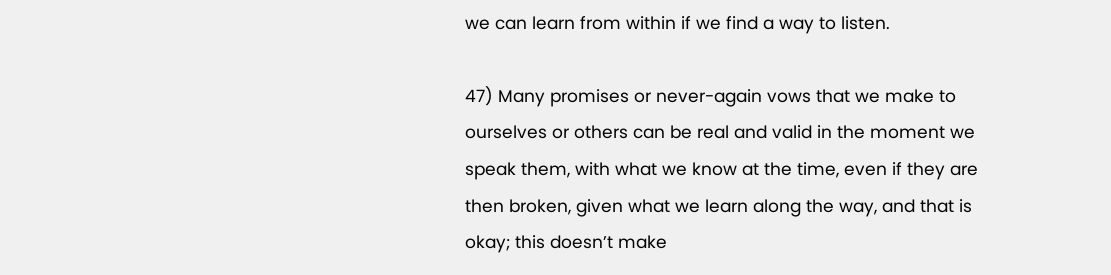we can learn from within if we find a way to listen.

47) Many promises or never-again vows that we make to ourselves or others can be real and valid in the moment we speak them, with what we know at the time, even if they are then broken, given what we learn along the way, and that is okay; this doesn’t make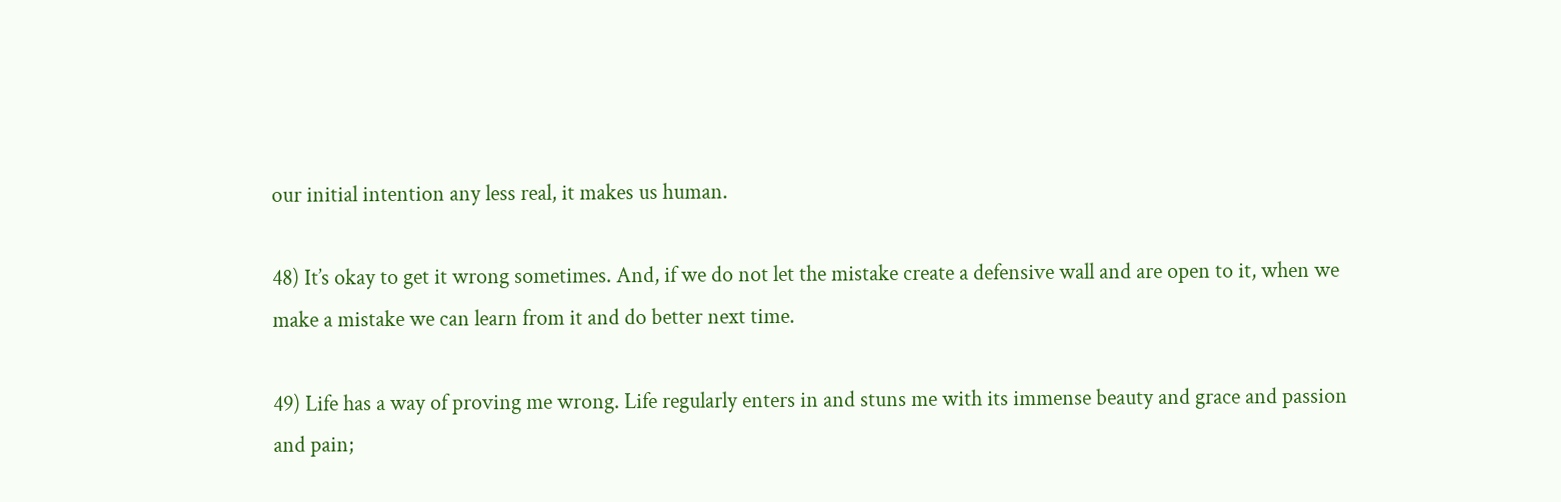our initial intention any less real, it makes us human.

48) It’s okay to get it wrong sometimes. And, if we do not let the mistake create a defensive wall and are open to it, when we make a mistake we can learn from it and do better next time.

49) Life has a way of proving me wrong. Life regularly enters in and stuns me with its immense beauty and grace and passion and pain;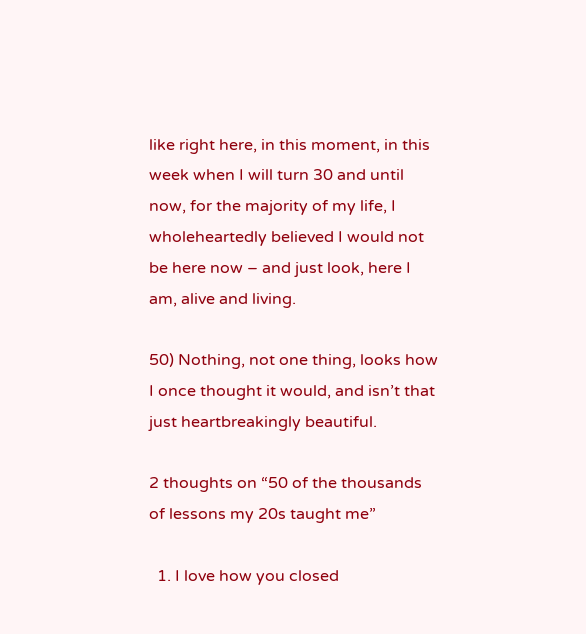like right here, in this moment, in this week when I will turn 30 and until now, for the majority of my life, I wholeheartedly believed I would not be here now – and just look, here I am, alive and living.

50) Nothing, not one thing, looks how I once thought it would, and isn’t that just heartbreakingly beautiful.

2 thoughts on “50 of the thousands of lessons my 20s taught me”

  1. I love how you closed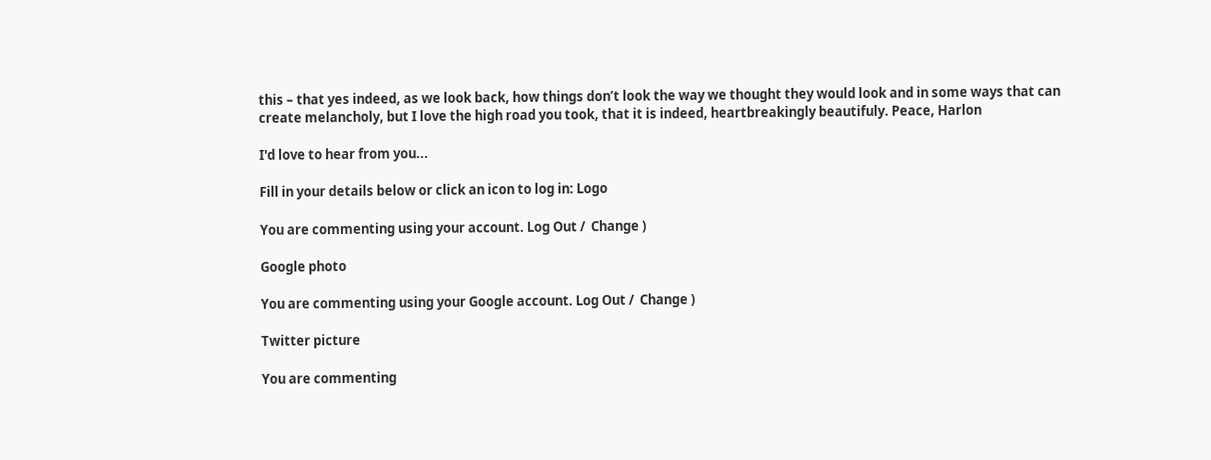this – that yes indeed, as we look back, how things don’t look the way we thought they would look and in some ways that can create melancholy, but I love the high road you took, that it is indeed, heartbreakingly beautifuly. Peace, Harlon

I'd love to hear from you...

Fill in your details below or click an icon to log in: Logo

You are commenting using your account. Log Out /  Change )

Google photo

You are commenting using your Google account. Log Out /  Change )

Twitter picture

You are commenting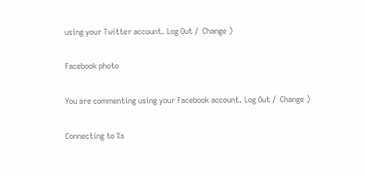using your Twitter account. Log Out /  Change )

Facebook photo

You are commenting using your Facebook account. Log Out /  Change )

Connecting to %s